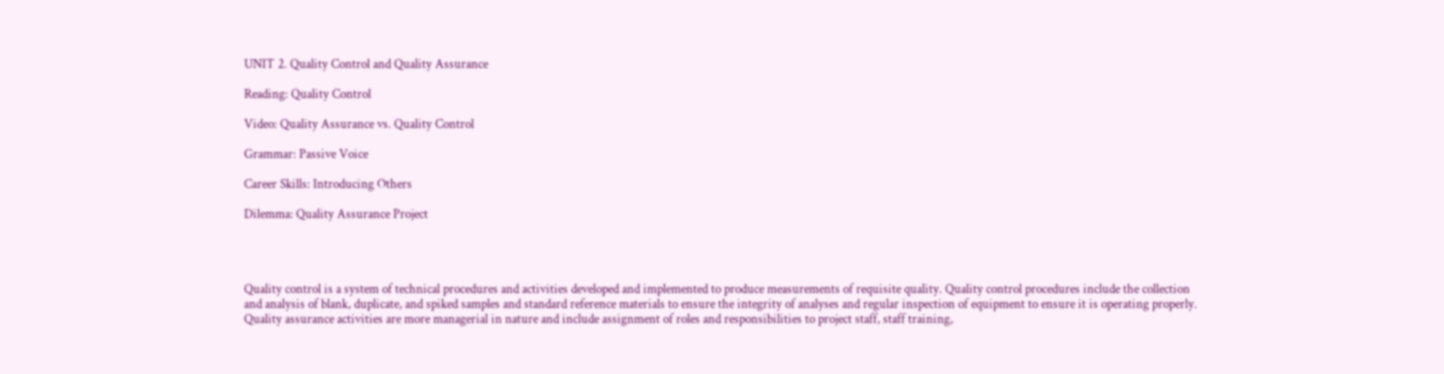UNIT 2. Quality Control and Quality Assurance

Reading: Quality Control

Video: Quality Assurance vs. Quality Control

Grammar: Passive Voice

Career Skills: Introducing Others

Dilemma: Quality Assurance Project




Quality control is a system of technical procedures and activities developed and implemented to produce measurements of requisite quality. Quality control procedures include the collection and analysis of blank, duplicate, and spiked samples and standard reference materials to ensure the integrity of analyses and regular inspection of equipment to ensure it is operating properly. Quality assurance activities are more managerial in nature and include assignment of roles and responsibilities to project staff, staff training,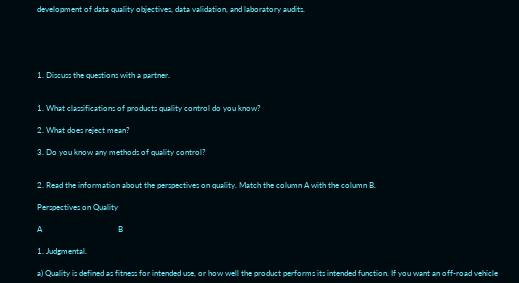development of data quality objectives, data validation, and laboratory audits.





1. Discuss the questions with a partner.


1. What classifications of products quality control do you know?

2. What does reject mean?

3. Do you know any methods of quality control?


2. Read the information about the perspectives on quality. Match the column A with the column B.

Perspectives on Quality

A                                      B

1. Judgmental.

a) Quality is defined as fitness for intended use, or how well the product performs its intended function. If you want an off-road vehicle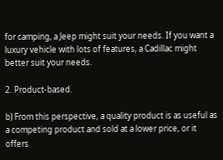for camping, a Jeep might suit your needs. If you want a luxury vehicle with lots of features, a Cadillac might better suit your needs.

2. Product-based.

b) From this perspective, a quality product is as useful as a competing product and sold at a lower price, or it offers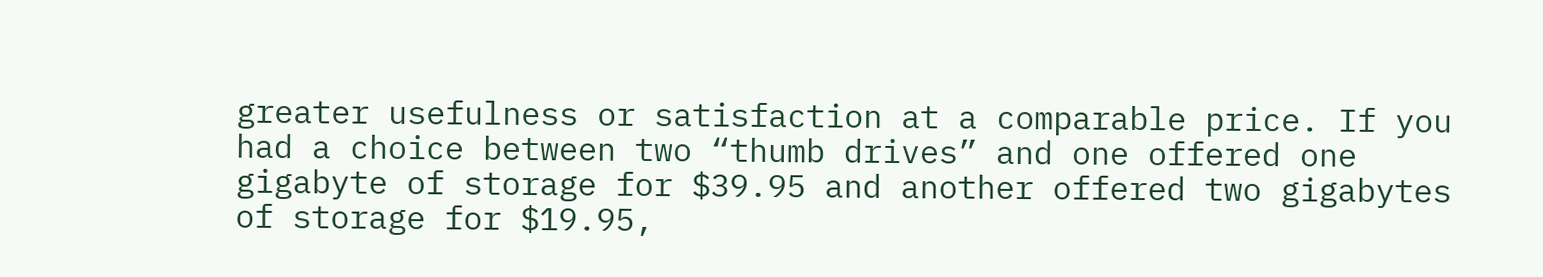greater usefulness or satisfaction at a comparable price. If you had a choice between two “thumb drives” and one offered one gigabyte of storage for $39.95 and another offered two gigabytes of storage for $19.95,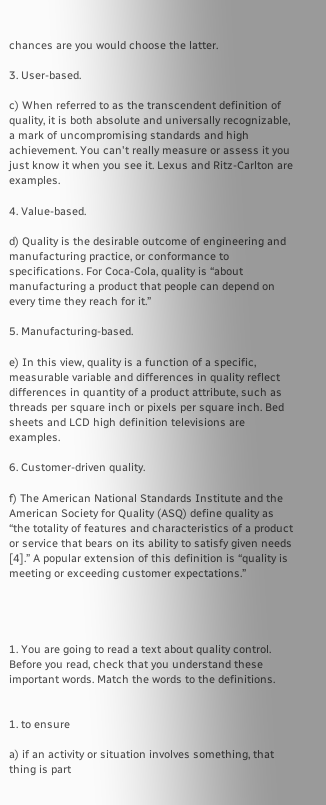chances are you would choose the latter.

3. User-based.

c) When referred to as the transcendent definition of quality, it is both absolute and universally recognizable, a mark of uncompromising standards and high achievement. You can't really measure or assess it you just know it when you see it. Lexus and Ritz-Carlton are examples.

4. Value-based.

d) Quality is the desirable outcome of engineering and manufacturing practice, or conformance to specifications. For Coca-Cola, quality is “about manufacturing a product that people can depend on every time they reach for it.”

5. Manufacturing-based.

e) In this view, quality is a function of a specific, measurable variable and differences in quality reflect differences in quantity of a product attribute, such as threads per square inch or pixels per square inch. Bed sheets and LCD high definition televisions are examples.

6. Customer-driven quality.

f) The American National Standards Institute and the American Society for Quality (ASQ) define quality as “the totality of features and characteristics of a product or service that bears on its ability to satisfy given needs [4].” A popular extension of this definition is “quality is meeting or exceeding customer expectations.”




1. You are going to read a text about quality control. Before you read, check that you understand these important words. Match the words to the definitions.


1. to ensure

a) if an activity or situation involves something, that thing is part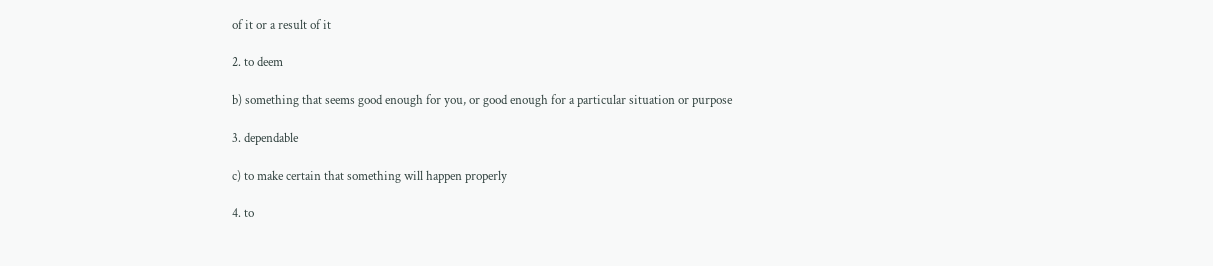of it or a result of it

2. to deem

b) something that seems good enough for you, or good enough for a particular situation or purpose

3. dependable

c) to make certain that something will happen properly

4. to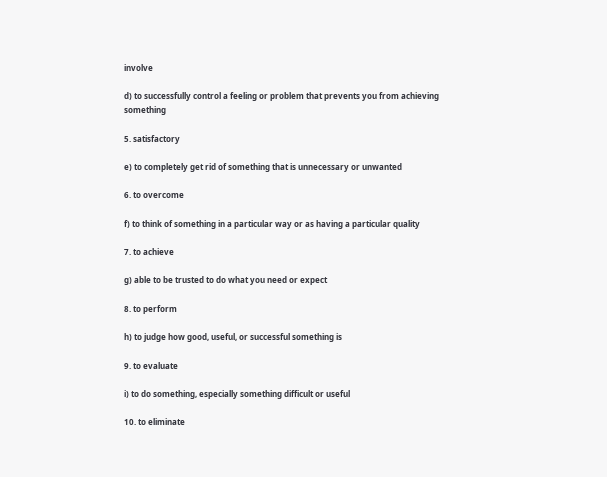involve

d) to successfully control a feeling or problem that prevents you from achieving something

5. satisfactory

e) to completely get rid of something that is unnecessary or unwanted

6. to overcome

f) to think of something in a particular way or as having a particular quality

7. to achieve

g) able to be trusted to do what you need or expect

8. to perform

h) to judge how good, useful, or successful something is

9. to evaluate

i) to do something, especially something difficult or useful

10. to eliminate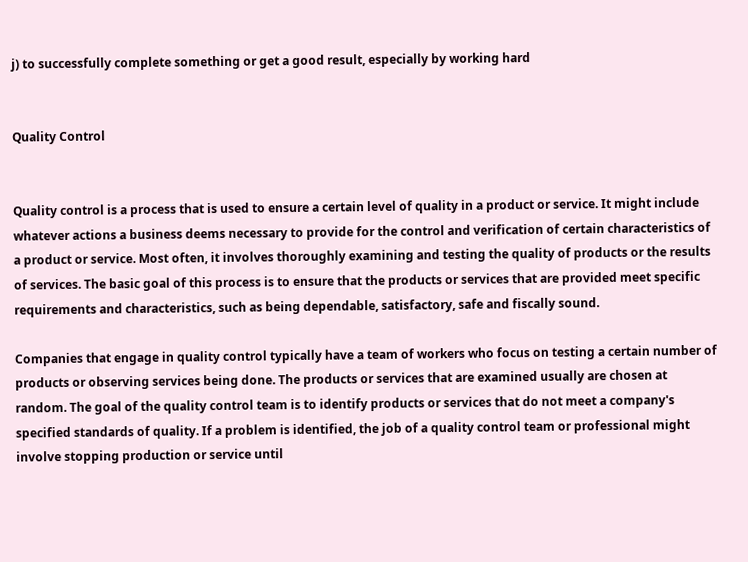j) to successfully complete something or get a good result, especially by working hard


Quality Control


Quality control is a process that is used to ensure a certain level of quality in a product or service. It might include whatever actions a business deems necessary to provide for the control and verification of certain characteristics of a product or service. Most often, it involves thoroughly examining and testing the quality of products or the results of services. The basic goal of this process is to ensure that the products or services that are provided meet specific requirements and characteristics, such as being dependable, satisfactory, safe and fiscally sound.

Companies that engage in quality control typically have a team of workers who focus on testing a certain number of products or observing services being done. The products or services that are examined usually are chosen at random. The goal of the quality control team is to identify products or services that do not meet a company's specified standards of quality. If a problem is identified, the job of a quality control team or professional might involve stopping production or service until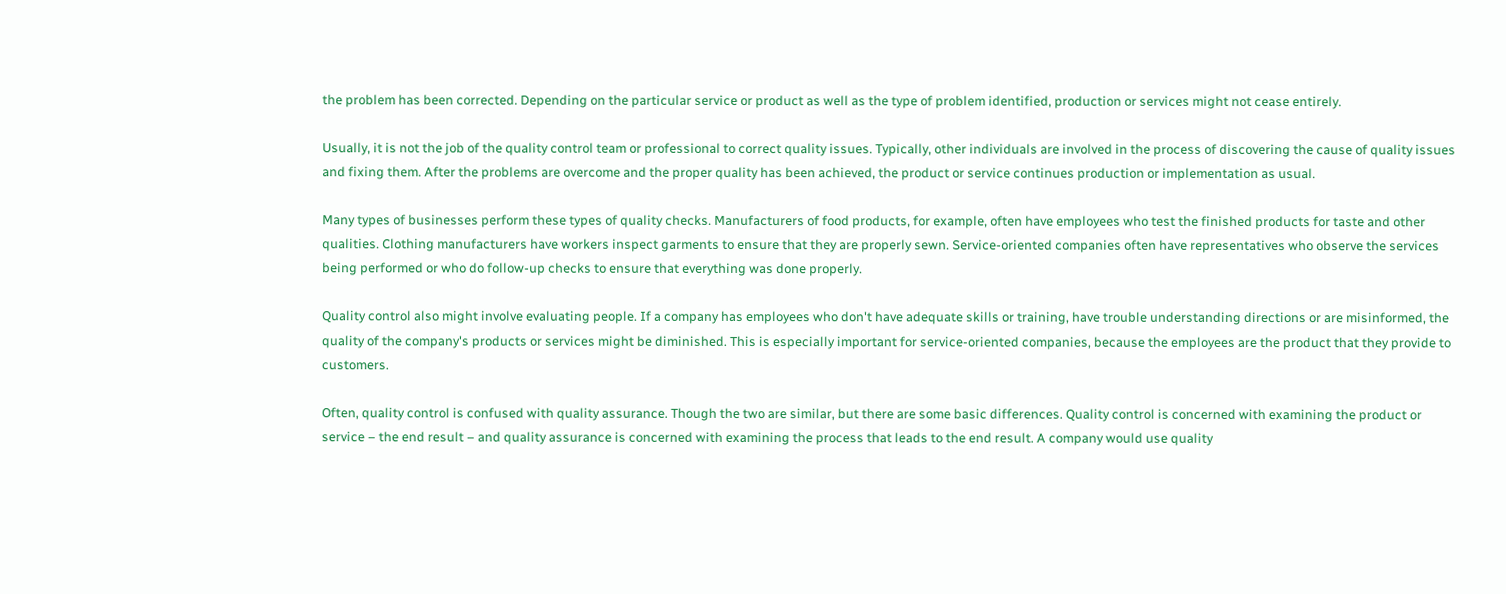the problem has been corrected. Depending on the particular service or product as well as the type of problem identified, production or services might not cease entirely.

Usually, it is not the job of the quality control team or professional to correct quality issues. Typically, other individuals are involved in the process of discovering the cause of quality issues and fixing them. After the problems are overcome and the proper quality has been achieved, the product or service continues production or implementation as usual.

Many types of businesses perform these types of quality checks. Manufacturers of food products, for example, often have employees who test the finished products for taste and other qualities. Clothing manufacturers have workers inspect garments to ensure that they are properly sewn. Service-oriented companies often have representatives who observe the services being performed or who do follow-up checks to ensure that everything was done properly.

Quality control also might involve evaluating people. If a company has employees who don't have adequate skills or training, have trouble understanding directions or are misinformed, the quality of the company's products or services might be diminished. This is especially important for service-oriented companies, because the employees are the product that they provide to customers.

Often, quality control is confused with quality assurance. Though the two are similar, but there are some basic differences. Quality control is concerned with examining the product or service – the end result – and quality assurance is concerned with examining the process that leads to the end result. A company would use quality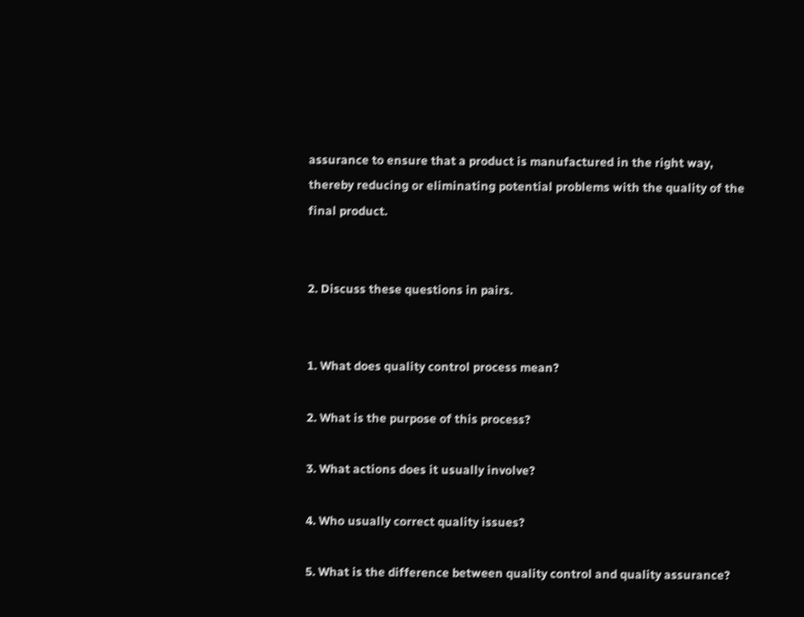assurance to ensure that a product is manufactured in the right way, thereby reducing or eliminating potential problems with the quality of the final product.


2. Discuss these questions in pairs.


1. What does quality control process mean?

2. What is the purpose of this process?

3. What actions does it usually involve?

4. Who usually correct quality issues?

5. What is the difference between quality control and quality assurance?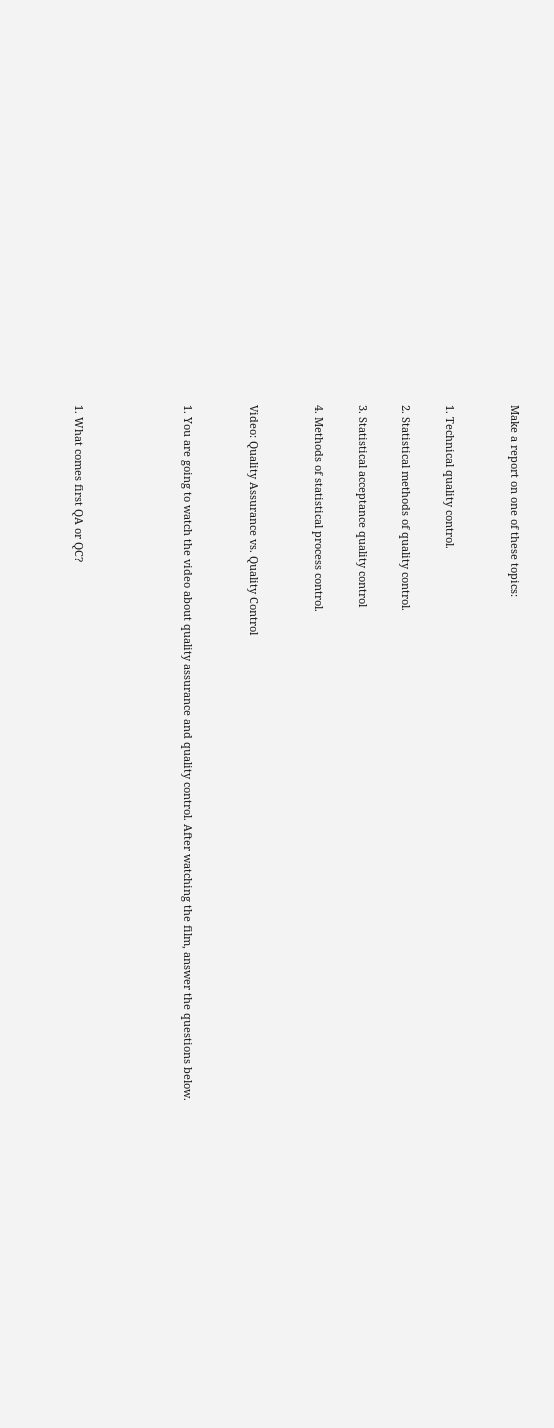Make a report on one of these topics:


1. Technical quality control.

2. Statistical methods of quality control.

3. Statistical acceptance quality control

4. Methods of statistical process control.


Video: Quality Assurance vs. Quality Control


1. You are going to watch the video about quality assurance and quality control. After watching the film, answer the questions below.




1. What comes first QA or QC?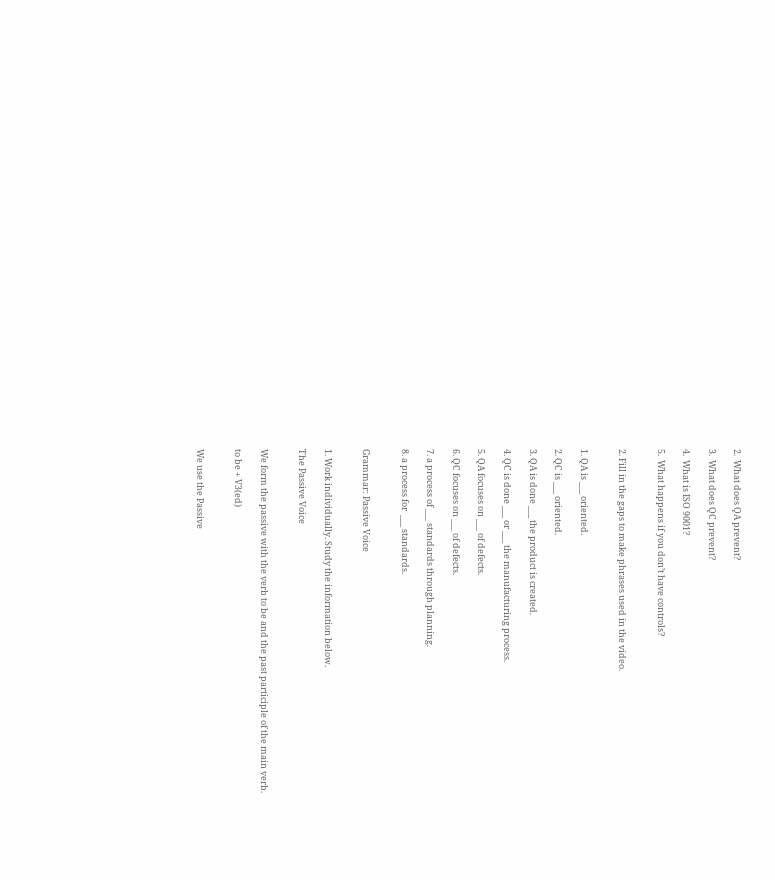2.  What does QA prevent?

3.  What does QC prevent?

4.  What is ISO 9001?

5.  What happens if you don’t have controls?


2. Fill in the gaps to make phrases used in the video.


1. QA is ___ oriented.

2. QC is ___ oriented.

3. QA is done ___ the product is created.

4. QC is done ___ or ___ the manufacturing process.

5. QA focuses on ___ of defects.

6. QC focuses on ___ of defects.

7. a process of ___ standards through planning.

8. a process for  ___ standards.


Grammar: Passive Voice


1. Work individually. Study the information below.

The Passive Voice


We form the passive with the verb to be and the past participle of the main verb.

to be + V3(ed)


We use the Passive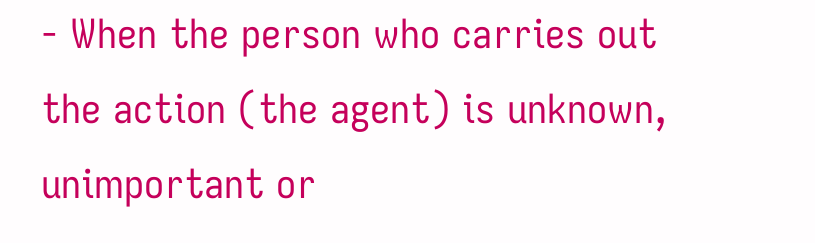- When the person who carries out the action (the agent) is unknown, unimportant or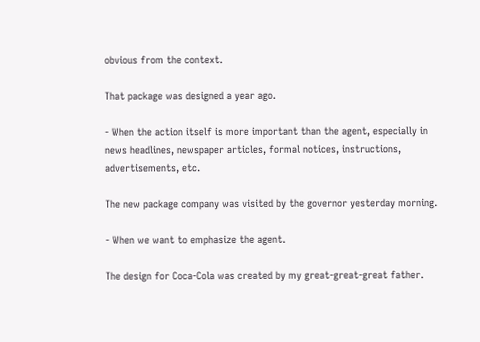obvious from the context.

That package was designed a year ago.

- When the action itself is more important than the agent, especially in news headlines, newspaper articles, formal notices, instructions, advertisements, etc.

The new package company was visited by the governor yesterday morning.

- When we want to emphasize the agent.

The design for Coca-Cola was created by my great-great-great father.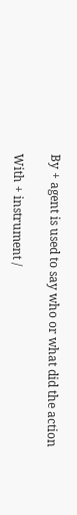By + agent is used to say who or what did the action

With + instrument /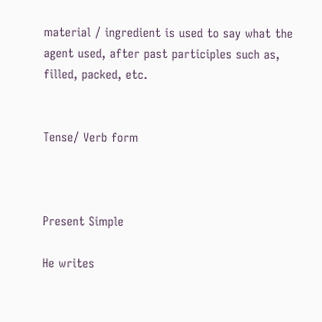material / ingredient is used to say what the agent used, after past participles such as, filled, packed, etc.


Tense/ Verb form



Present Simple

He writes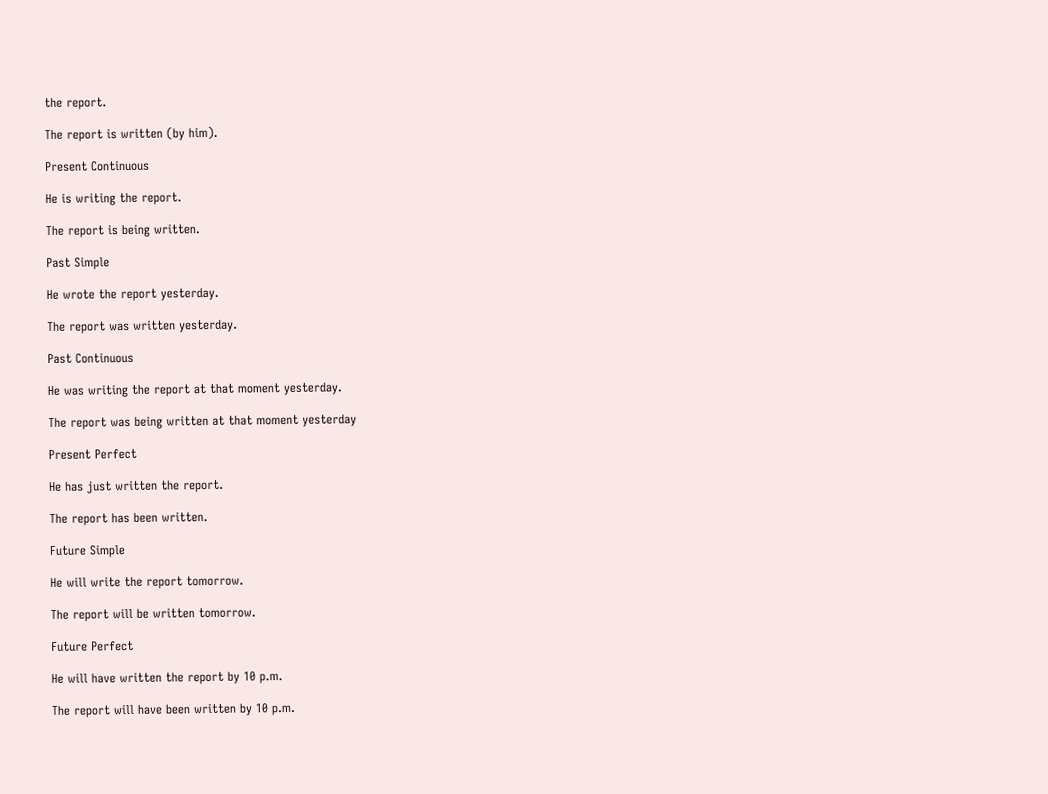the report.

The report is written (by him).

Present Continuous

He is writing the report.

The report is being written.

Past Simple

He wrote the report yesterday.

The report was written yesterday.

Past Continuous

He was writing the report at that moment yesterday.

The report was being written at that moment yesterday

Present Perfect

He has just written the report.

The report has been written.

Future Simple

He will write the report tomorrow.

The report will be written tomorrow.

Future Perfect

He will have written the report by 10 p.m.

The report will have been written by 10 p.m.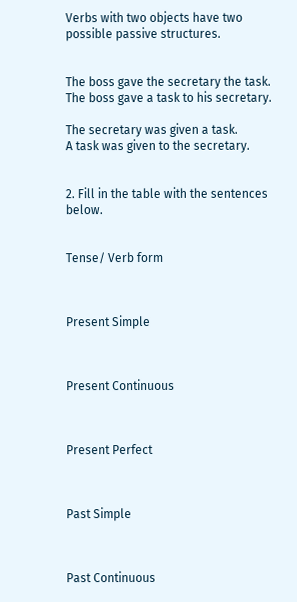Verbs with two objects have two possible passive structures.


The boss gave the secretary the task.
The boss gave a task to his secretary.

The secretary was given a task.
A task was given to the secretary.


2. Fill in the table with the sentences below.


Tense/ Verb form



Present Simple



Present Continuous



Present Perfect



Past Simple



Past Continuous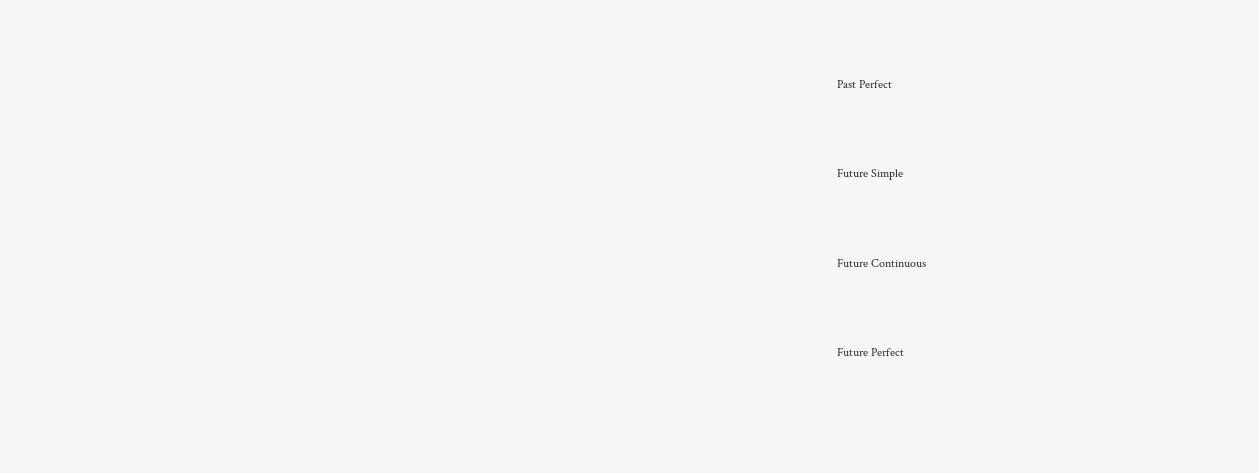Past Perfect



Future Simple



Future Continuous



Future Perfect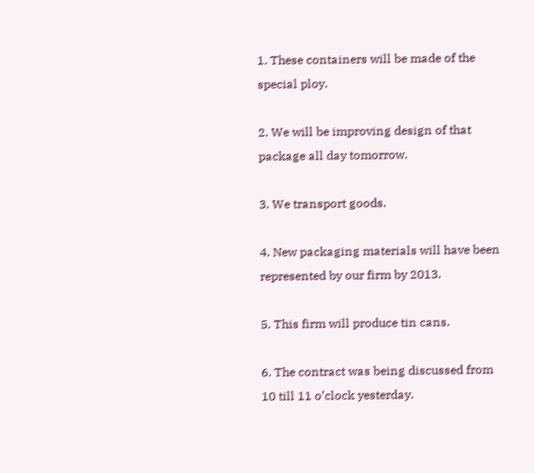1. These containers will be made of the special ploy.

2. We will be improving design of that package all day tomorrow.

3. We transport goods.

4. New packaging materials will have been represented by our firm by 2013.

5. This firm will produce tin cans.

6. The contract was being discussed from 10 till 11 o’clock yesterday.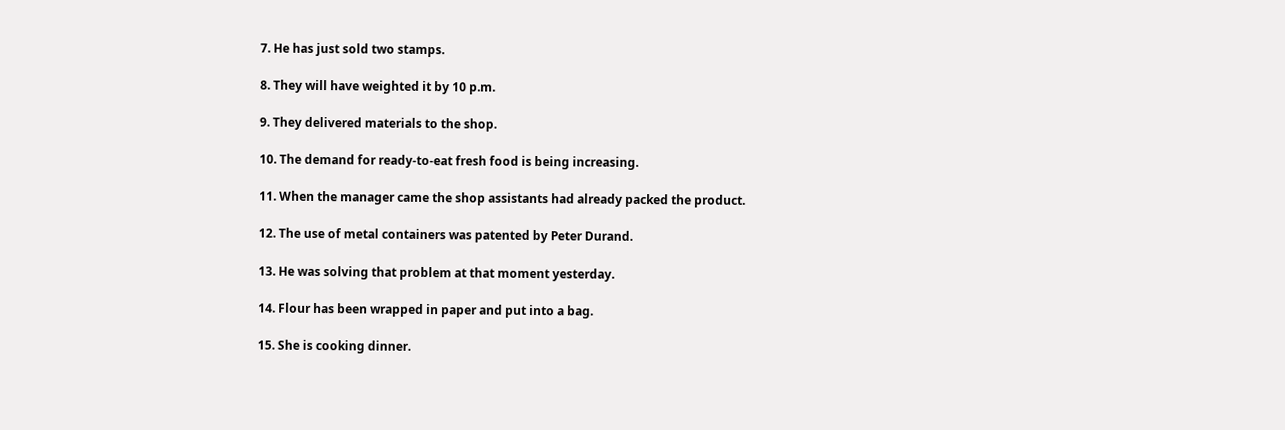7. He has just sold two stamps.

8. They will have weighted it by 10 p.m.

9. They delivered materials to the shop.

10. The demand for ready-to-eat fresh food is being increasing.

11. When the manager came the shop assistants had already packed the product.

12. The use of metal containers was patented by Peter Durand.

13. He was solving that problem at that moment yesterday.

14. Flour has been wrapped in paper and put into a bag.

15. She is cooking dinner.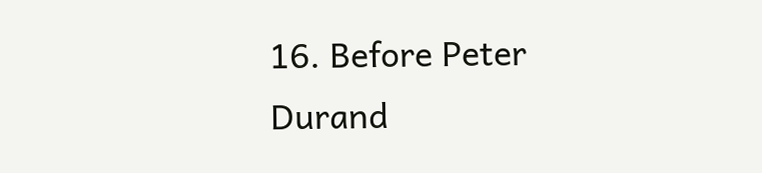16. Before Peter Durand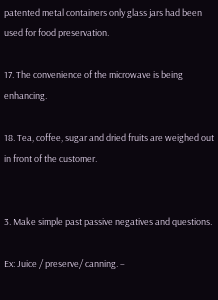patented metal containers only glass jars had been used for food preservation.

17. The convenience of the microwave is being enhancing.

18. Tea, coffee, sugar and dried fruits are weighed out in front of the customer.


3. Make simple past passive negatives and questions.

Ex: Juice / preserve/ canning. –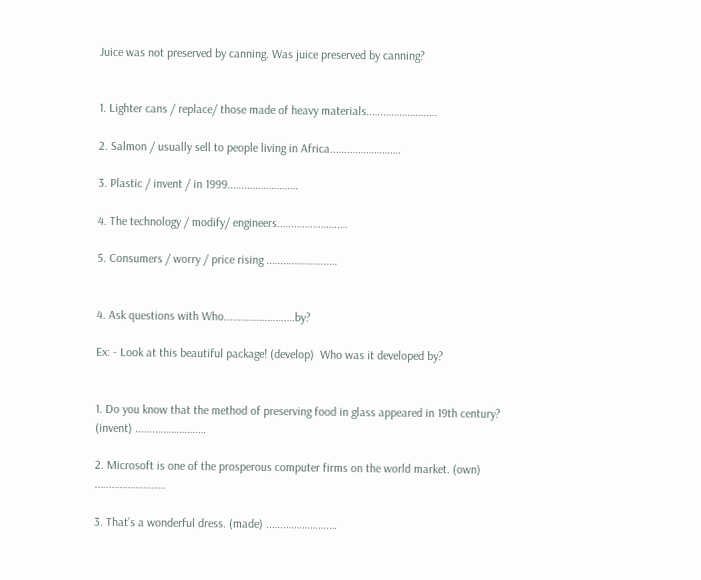Juice was not preserved by canning. Was juice preserved by canning?


1. Lighter cans / replace/ those made of heavy materials..…..…………….…

2. Salmon / usually sell to people living in Africa..…..…………….…

3. Plastic / invent / in 1999..…..…………….…

4. The technology / modify/ engineers..…..…………….…

5. Consumers / worry / price rising ..…..…………….…


4. Ask questions with Who..…..…………….…by?

Ex: - Look at this beautiful package! (develop)  Who was it developed by?


1. Do you know that the method of preserving food in glass appeared in 19th century? (invent) ..…..…………….…

2. Microsoft is one of the prosperous computer firms on the world market. (own) ..…..…………….…

3. That’s a wonderful dress. (made) ..…..…………….…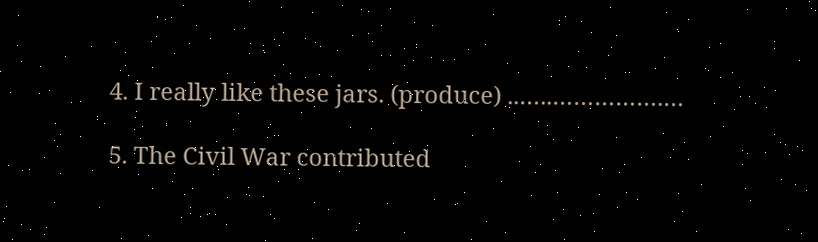4. I really like these jars. (produce) ..…..…………….…

5. The Civil War contributed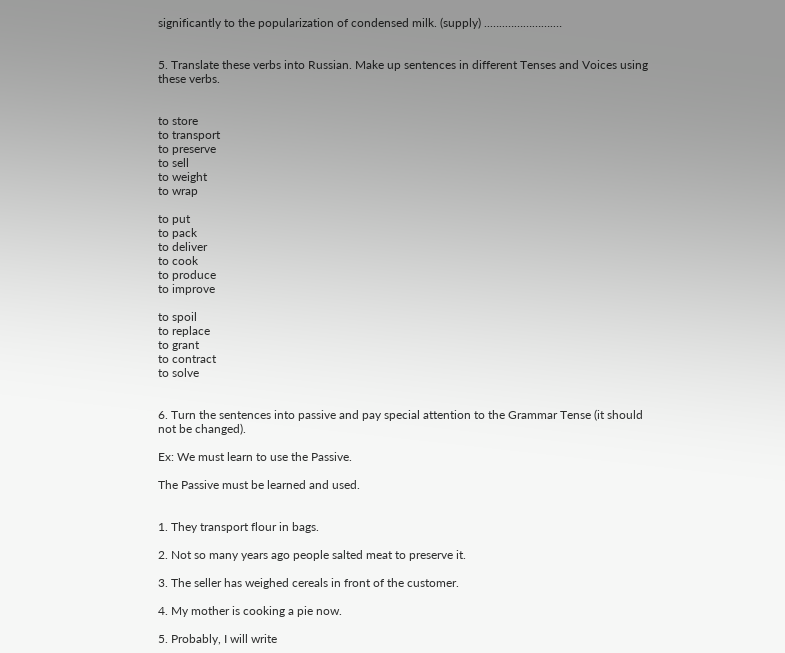significantly to the popularization of condensed milk. (supply) ..…..…………….…


5. Translate these verbs into Russian. Make up sentences in different Tenses and Voices using these verbs.


to store
to transport
to preserve
to sell
to weight
to wrap

to put
to pack
to deliver
to cook
to produce
to improve

to spoil
to replace
to grant
to contract
to solve


6. Turn the sentences into passive and pay special attention to the Grammar Tense (it should not be changed).

Ex: We must learn to use the Passive.

The Passive must be learned and used.


1. They transport flour in bags.

2. Not so many years ago people salted meat to preserve it.

3. The seller has weighed cereals in front of the customer.

4. My mother is cooking a pie now.

5. Probably, I will write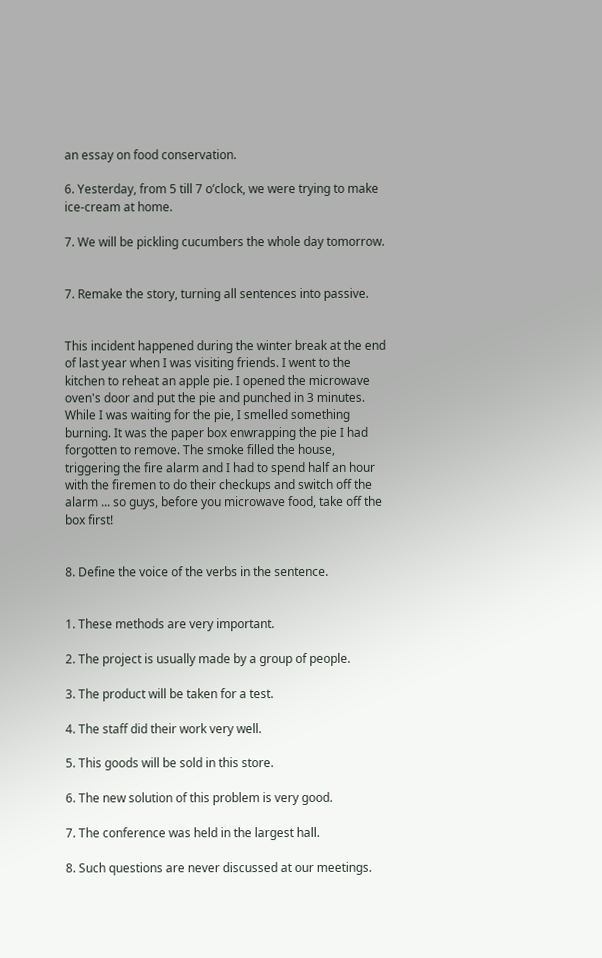an essay on food conservation.

6. Yesterday, from 5 till 7 o’clock, we were trying to make ice-cream at home.

7. We will be pickling cucumbers the whole day tomorrow.


7. Remake the story, turning all sentences into passive.


This incident happened during the winter break at the end of last year when I was visiting friends. I went to the kitchen to reheat an apple pie. I opened the microwave oven's door and put the pie and punched in 3 minutes. While I was waiting for the pie, I smelled something burning. It was the paper box enwrapping the pie I had forgotten to remove. The smoke filled the house, triggering the fire alarm and I had to spend half an hour with the firemen to do their checkups and switch off the alarm ... so guys, before you microwave food, take off the box first!


8. Define the voice of the verbs in the sentence.


1. These methods are very important.

2. The project is usually made by a group of people.

3. The product will be taken for a test.

4. The staff did their work very well.

5. This goods will be sold in this store.

6. The new solution of this problem is very good.

7. The conference was held in the largest hall.

8. Such questions are never discussed at our meetings.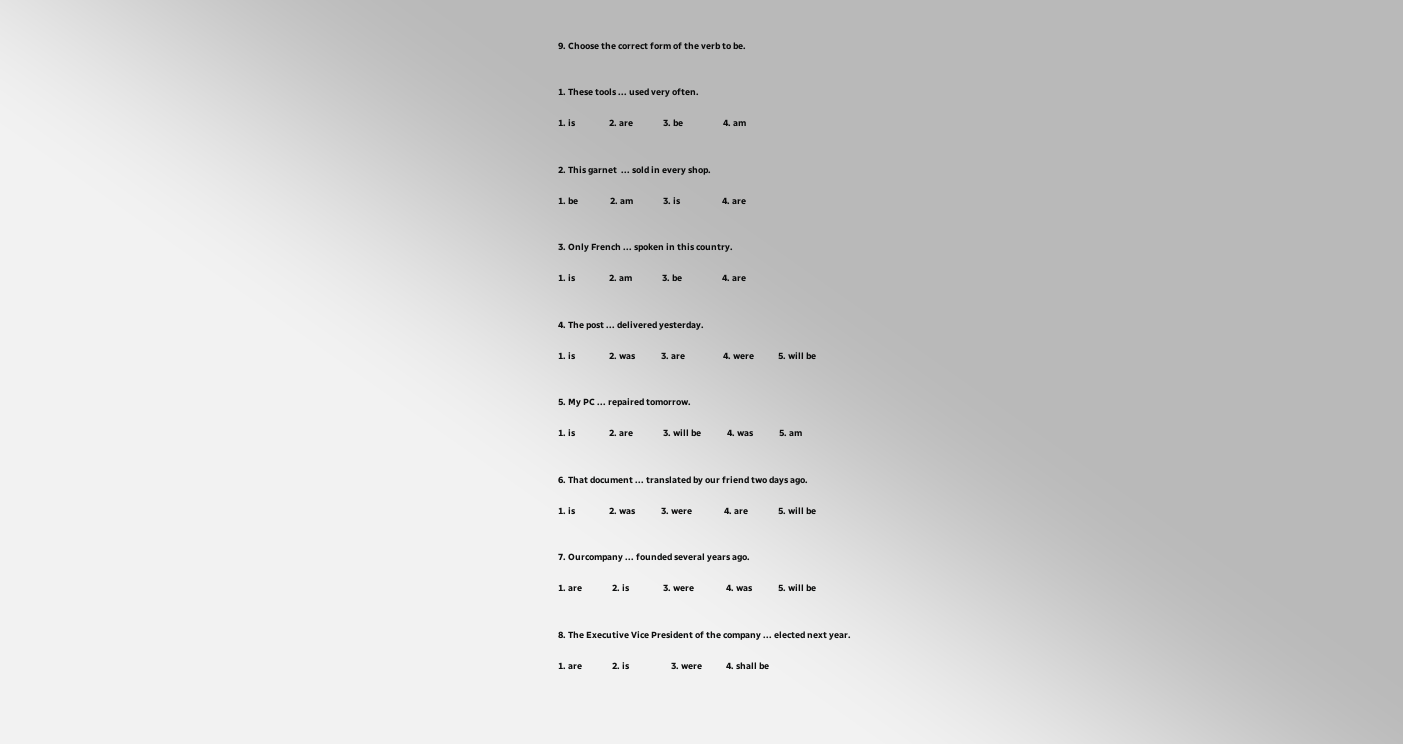9. Choose the correct form of the verb to be.


1. These tools ... used very often.

1. is                 2. are               3. be                    4. am


2. This garnet  ... sold in every shop.

1. be                2. am               3. is                     4. are


3. Only French ... spoken in this country.

1. is                 2. am               3. be                    4. are


4. The post ... delivered yesterday.

1. is                 2. was             3. are                   4. were            5. will be


5. My PC ... repaired tomorrow.

1. is                 2. are               3. will be             4. was             5. am


6. That document ... translated by our friend two days ago.

1. is                 2. was             3. were                4. are               5. will be


7. Ourcompany ... founded several years ago.

1. are               2. is                 3. were                4. was             5. will be


8. The Executive Vice President of the company ... elected next year.

1. are               2. is                     3. were            4. shall be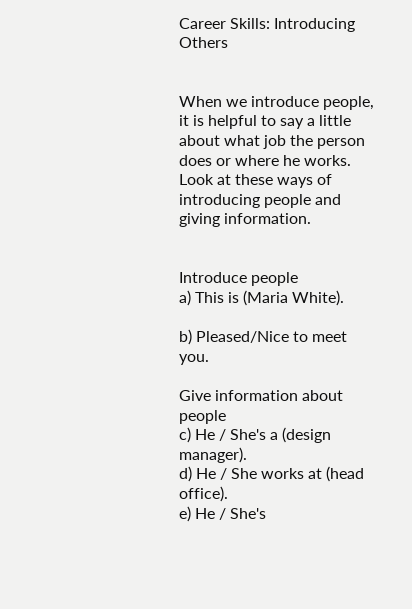Career Skills: Introducing Others


When we introduce people, it is helpful to say a little about what job the person does or where he works. Look at these ways of introducing people and giving information.


Introduce people
a) This is (Maria White).

b) Pleased/Nice to meet you.

Give information about people
c) He / She's a (design manager).
d) He / She works at (head office).
e) He / She's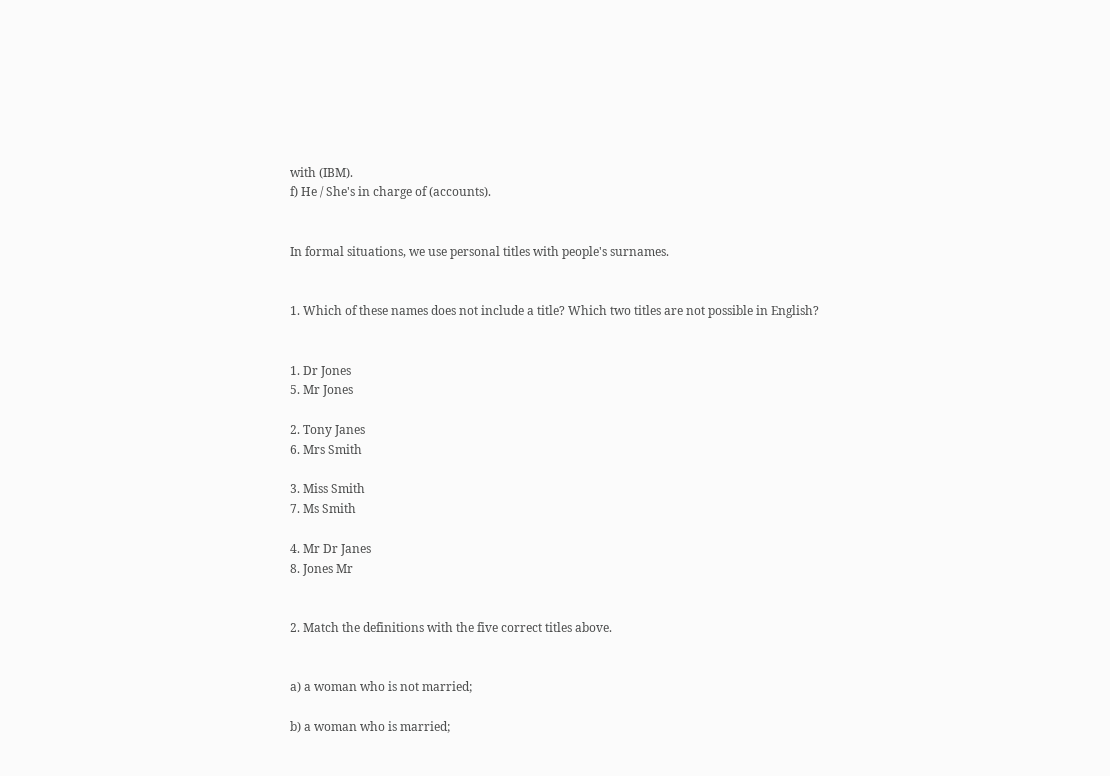with (IBM).
f) He / She's in charge of (accounts).


In formal situations, we use personal titles with people's surnames.


1. Which of these names does not include a title? Which two titles are not possible in English?


1. Dr Jones
5. Mr Jones

2. Tony Janes
6. Mrs Smith

3. Miss Smith
7. Ms Smith

4. Mr Dr Janes
8. Jones Mr


2. Match the definitions with the five correct titles above.


a) a woman who is not married;

b) a woman who is married;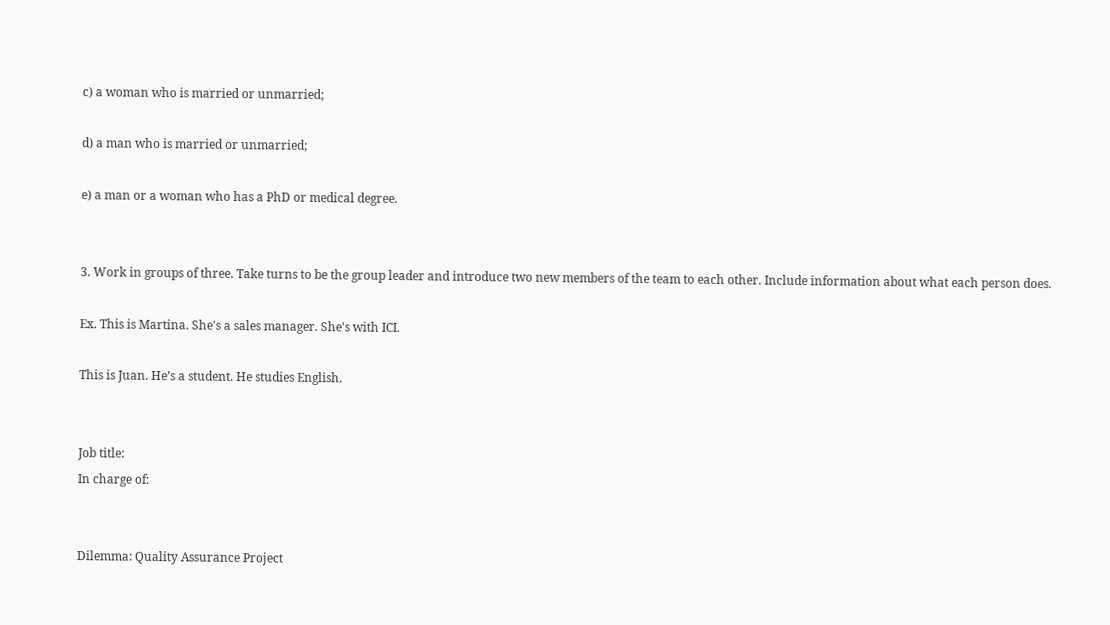c) a woman who is married or unmarried;

d) a man who is married or unmarried;

e) a man or a woman who has a PhD or medical degree.


3. Work in groups of three. Take turns to be the group leader and introduce two new members of the team to each other. Include information about what each person does.

Ex. This is Martina. She's a sales manager. She's with ICI.

This is Juan. He’s a student. He studies English.


Job title:
In charge of:


Dilemma: Quality Assurance Project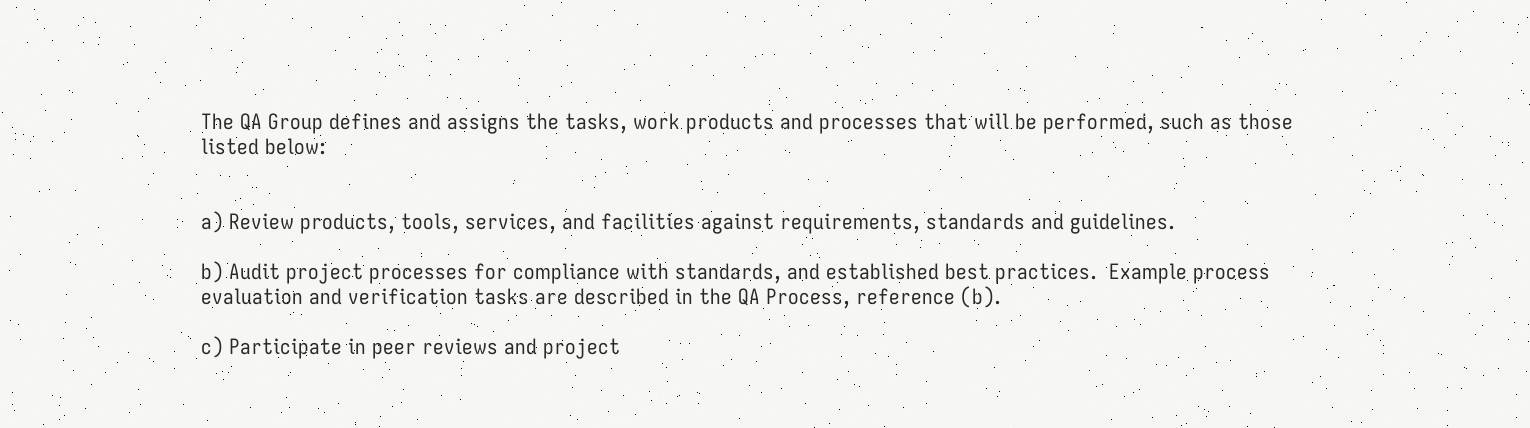The QA Group defines and assigns the tasks, work products and processes that will be performed, such as those listed below:


a) Review products, tools, services, and facilities against requirements, standards and guidelines.

b) Audit project processes for compliance with standards, and established best practices.  Example process evaluation and verification tasks are described in the QA Process, reference (b).

c) Participate in peer reviews and project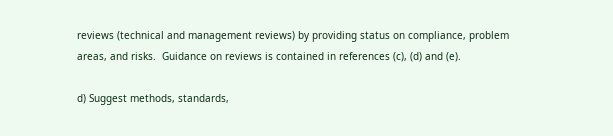reviews (technical and management reviews) by providing status on compliance, problem areas, and risks.  Guidance on reviews is contained in references (c), (d) and (e).

d) Suggest methods, standards,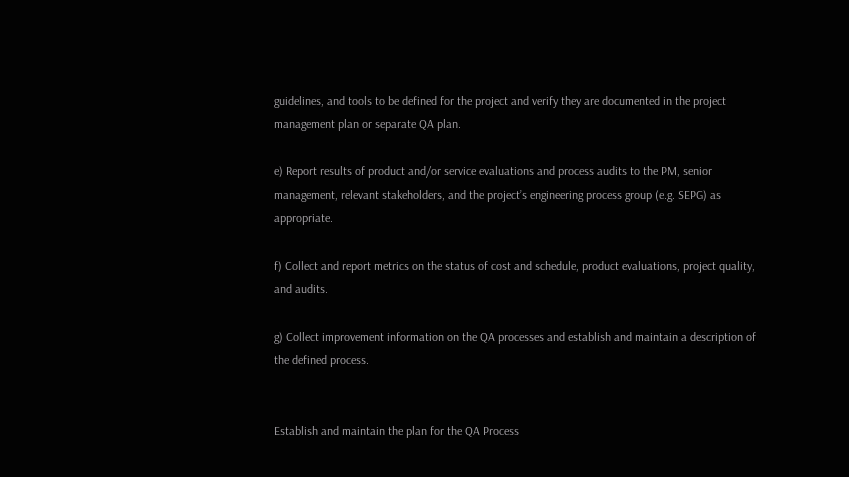guidelines, and tools to be defined for the project and verify they are documented in the project management plan or separate QA plan.

e) Report results of product and/or service evaluations and process audits to the PM, senior management, relevant stakeholders, and the project’s engineering process group (e.g. SEPG) as appropriate.

f) Collect and report metrics on the status of cost and schedule, product evaluations, project quality, and audits.

g) Collect improvement information on the QA processes and establish and maintain a description of the defined process.


Establish and maintain the plan for the QA Process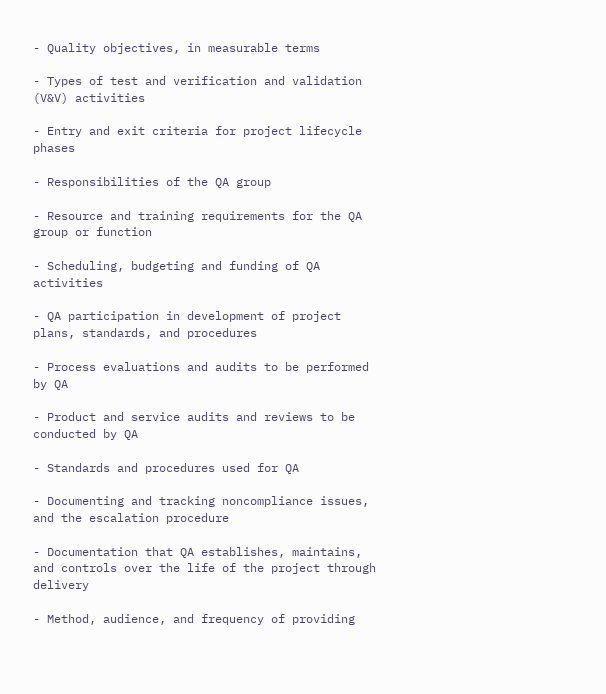- Quality objectives, in measurable terms

- Types of test and verification and validation (V&V) activities

- Entry and exit criteria for project lifecycle phases

- Responsibilities of the QA group

- Resource and training requirements for the QA group or function

- Scheduling, budgeting and funding of QA activities

- QA participation in development of project plans, standards, and procedures

- Process evaluations and audits to be performed by QA

- Product and service audits and reviews to be conducted by QA

- Standards and procedures used for QA

- Documenting and tracking noncompliance issues, and the escalation procedure

- Documentation that QA establishes, maintains, and controls over the life of the project through delivery

- Method, audience, and frequency of providing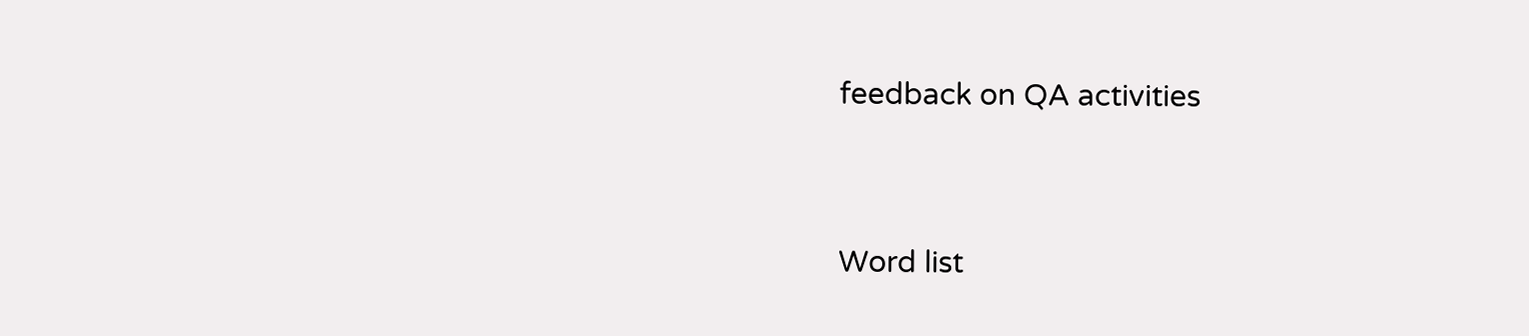feedback on QA activities



Word list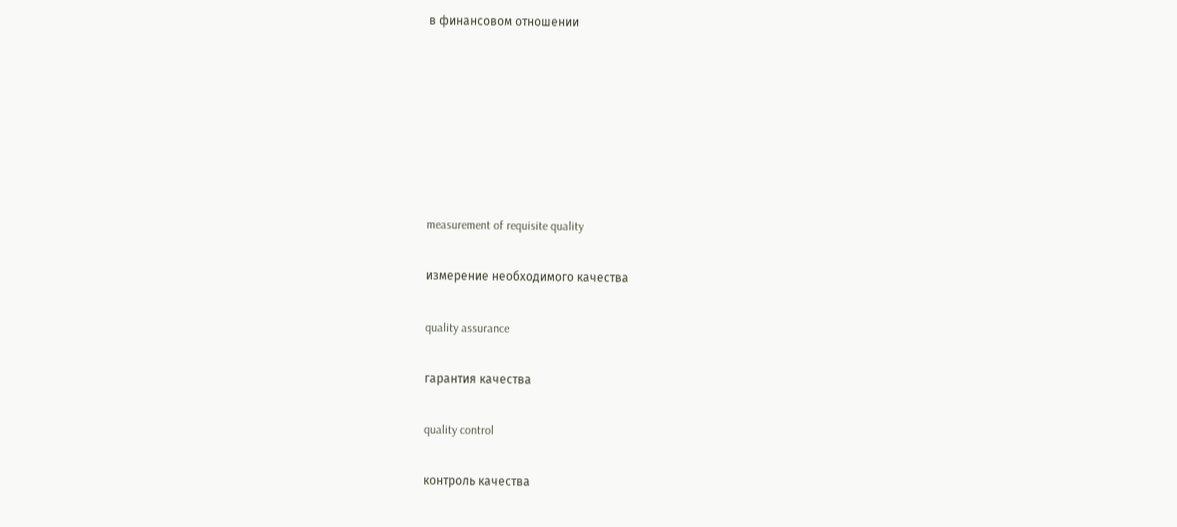в финансовом отношении







measurement of requisite quality

измерение необходимого качества

quality assurance

гарантия качества

quality control

контроль качества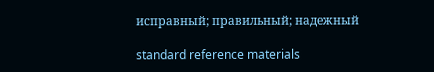исправный; правильный; надежный

standard reference materials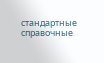стандартные справочные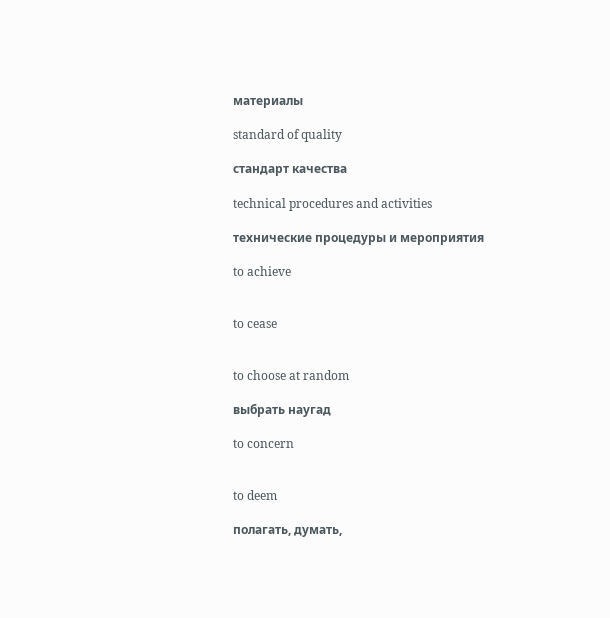материалы

standard of quality

стандарт качества

technical procedures and activities

технические процедуры и мероприятия

to achieve


to cease


to choose at random

выбрать наугад

to concern


to deem

полагать, думать,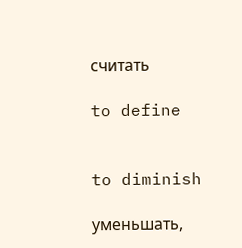считать

to define


to diminish

уменьшать,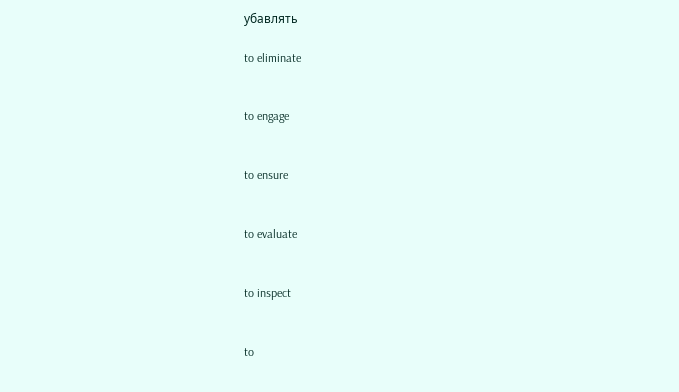убавлять

to eliminate


to engage


to ensure


to evaluate


to inspect


to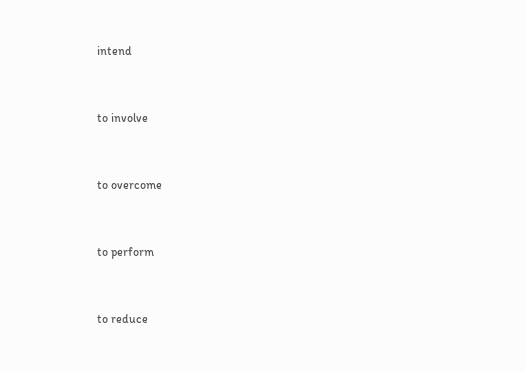intend


to involve


to overcome


to perform


to reduce